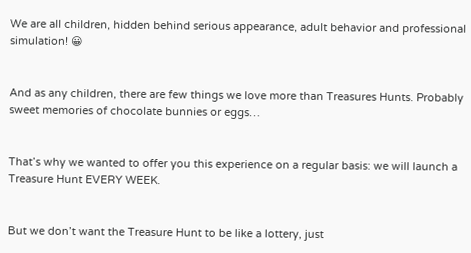We are all children, hidden behind serious appearance, adult behavior and professional simulation! 😀


And as any children, there are few things we love more than Treasures Hunts. Probably sweet memories of chocolate bunnies or eggs…


That’s why we wanted to offer you this experience on a regular basis: we will launch a Treasure Hunt EVERY WEEK.


But we don’t want the Treasure Hunt to be like a lottery, just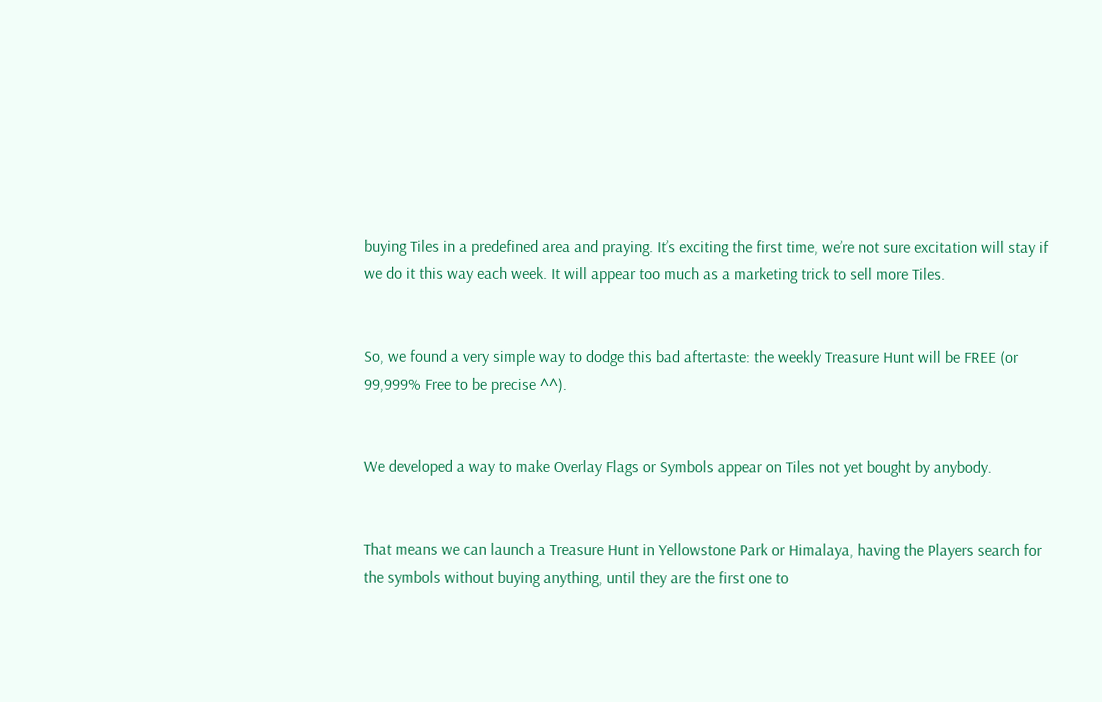buying Tiles in a predefined area and praying. It’s exciting the first time, we’re not sure excitation will stay if we do it this way each week. It will appear too much as a marketing trick to sell more Tiles.


So, we found a very simple way to dodge this bad aftertaste: the weekly Treasure Hunt will be FREE (or 99,999% Free to be precise ^^).


We developed a way to make Overlay Flags or Symbols appear on Tiles not yet bought by anybody.


That means we can launch a Treasure Hunt in Yellowstone Park or Himalaya, having the Players search for the symbols without buying anything, until they are the first one to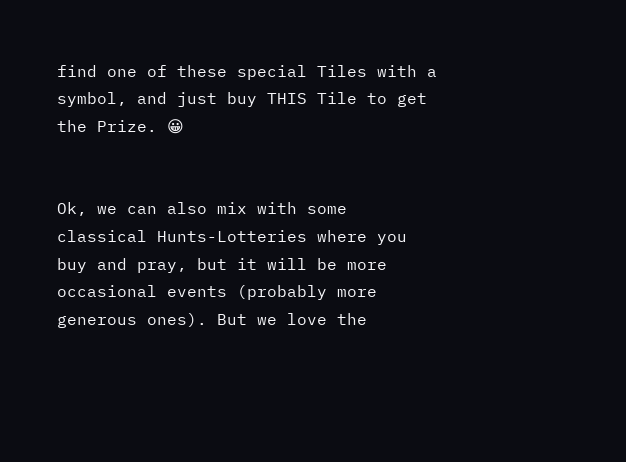find one of these special Tiles with a symbol, and just buy THIS Tile to get the Prize. 😀


Ok, we can also mix with some classical Hunts-Lotteries where you buy and pray, but it will be more occasional events (probably more generous ones). But we love the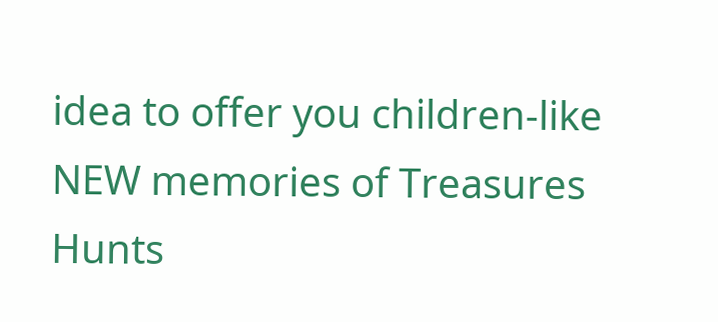idea to offer you children-like NEW memories of Treasures Hunts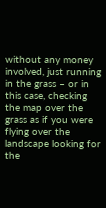without any money involved, just running in the grass – or in this case, checking the map over the grass as if you were flying over the landscape looking for the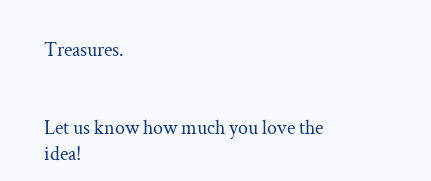Treasures.


Let us know how much you love the idea!